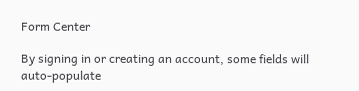Form Center

By signing in or creating an account, some fields will auto-populate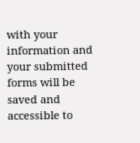with your information and your submitted forms will be saved and accessible to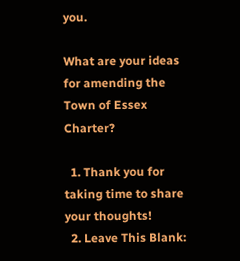you.

What are your ideas for amending the Town of Essex Charter?

  1. Thank you for taking time to share your thoughts!
  2. Leave This Blank: